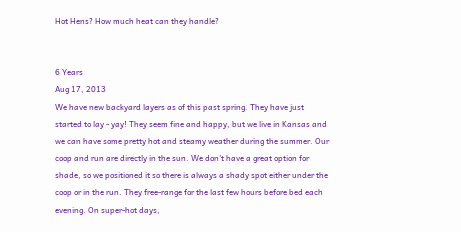Hot Hens? How much heat can they handle?


6 Years
Aug 17, 2013
We have new backyard layers as of this past spring. They have just started to lay - yay! They seem fine and happy, but we live in Kansas and we can have some pretty hot and steamy weather during the summer. Our coop and run are directly in the sun. We don't have a great option for shade, so we positioned it so there is always a shady spot either under the coop or in the run. They free-range for the last few hours before bed each evening. On super-hot days,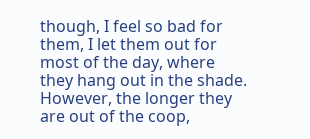though, I feel so bad for them, I let them out for most of the day, where they hang out in the shade. However, the longer they are out of the coop,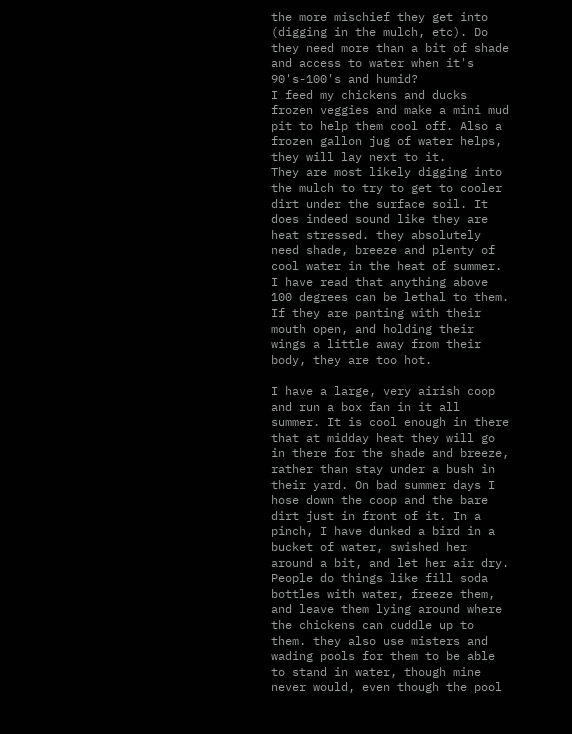the more mischief they get into (digging in the mulch, etc). Do they need more than a bit of shade and access to water when it's 90's-100's and humid?
I feed my chickens and ducks frozen veggies and make a mini mud pit to help them cool off. Also a frozen gallon jug of water helps, they will lay next to it.
They are most likely digging into the mulch to try to get to cooler dirt under the surface soil. It does indeed sound like they are heat stressed. they absolutely need shade, breeze and plenty of cool water in the heat of summer. I have read that anything above 100 degrees can be lethal to them. If they are panting with their mouth open, and holding their wings a little away from their body, they are too hot.

I have a large, very airish coop and run a box fan in it all summer. It is cool enough in there that at midday heat they will go in there for the shade and breeze, rather than stay under a bush in their yard. On bad summer days I hose down the coop and the bare dirt just in front of it. In a pinch, I have dunked a bird in a bucket of water, swished her around a bit, and let her air dry. People do things like fill soda bottles with water, freeze them, and leave them lying around where the chickens can cuddle up to them. they also use misters and wading pools for them to be able to stand in water, though mine never would, even though the pool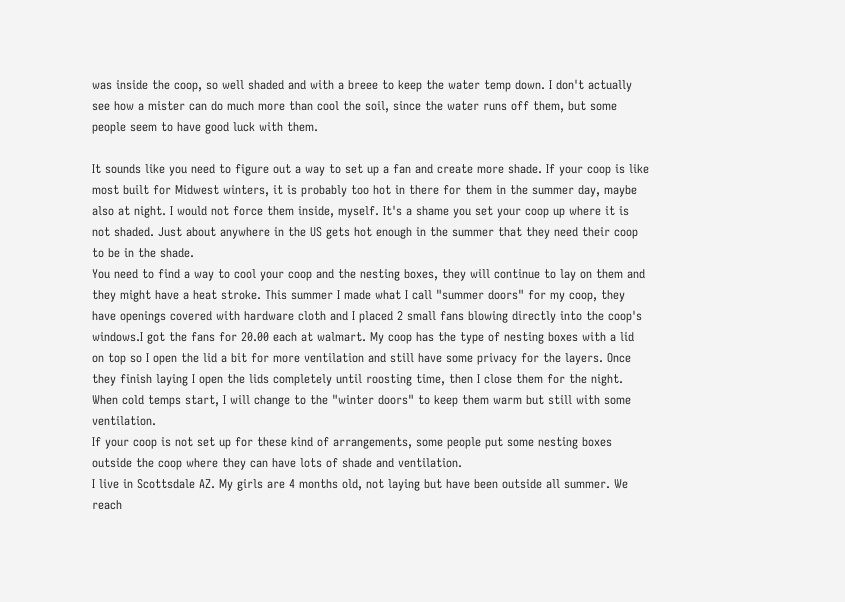was inside the coop, so well shaded and with a breee to keep the water temp down. I don't actually see how a mister can do much more than cool the soil, since the water runs off them, but some people seem to have good luck with them.

It sounds like you need to figure out a way to set up a fan and create more shade. If your coop is like most built for Midwest winters, it is probably too hot in there for them in the summer day, maybe also at night. I would not force them inside, myself. It's a shame you set your coop up where it is not shaded. Just about anywhere in the US gets hot enough in the summer that they need their coop to be in the shade.
You need to find a way to cool your coop and the nesting boxes, they will continue to lay on them and they might have a heat stroke. This summer I made what I call "summer doors" for my coop, they have openings covered with hardware cloth and I placed 2 small fans blowing directly into the coop's windows.I got the fans for 20.00 each at walmart. My coop has the type of nesting boxes with a lid on top so I open the lid a bit for more ventilation and still have some privacy for the layers. Once they finish laying I open the lids completely until roosting time, then I close them for the night. When cold temps start, I will change to the "winter doors" to keep them warm but still with some ventilation.
If your coop is not set up for these kind of arrangements, some people put some nesting boxes outside the coop where they can have lots of shade and ventilation.
I live in Scottsdale AZ. My girls are 4 months old, not laying but have been outside all summer. We reach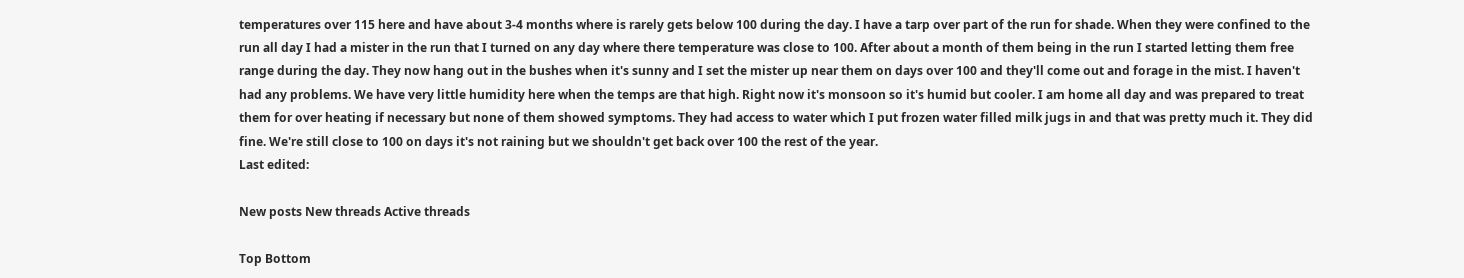temperatures over 115 here and have about 3-4 months where is rarely gets below 100 during the day. I have a tarp over part of the run for shade. When they were confined to the run all day I had a mister in the run that I turned on any day where there temperature was close to 100. After about a month of them being in the run I started letting them free range during the day. They now hang out in the bushes when it's sunny and I set the mister up near them on days over 100 and they'll come out and forage in the mist. I haven't had any problems. We have very little humidity here when the temps are that high. Right now it's monsoon so it's humid but cooler. I am home all day and was prepared to treat them for over heating if necessary but none of them showed symptoms. They had access to water which I put frozen water filled milk jugs in and that was pretty much it. They did fine. We're still close to 100 on days it's not raining but we shouldn't get back over 100 the rest of the year.
Last edited:

New posts New threads Active threads

Top Bottom